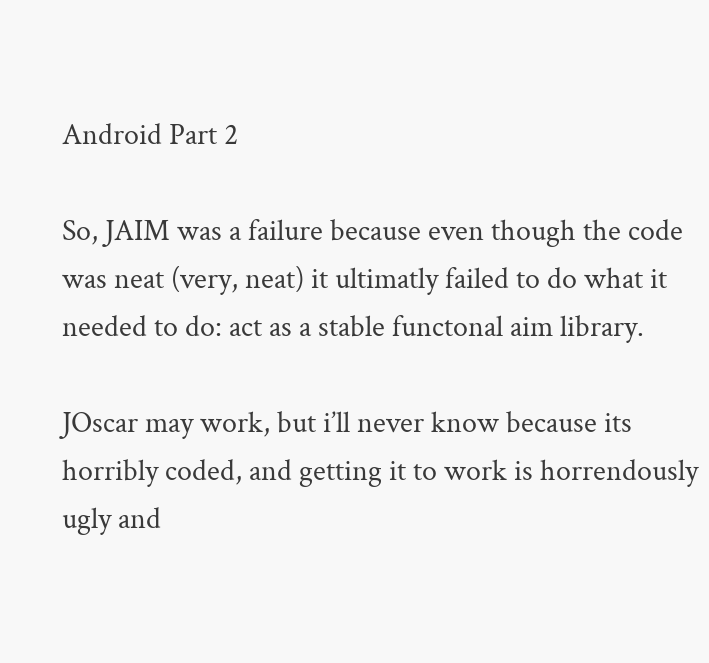Android Part 2

So, JAIM was a failure because even though the code was neat (very, neat) it ultimatly failed to do what it needed to do: act as a stable functonal aim library.

JOscar may work, but i’ll never know because its horribly coded, and getting it to work is horrendously ugly and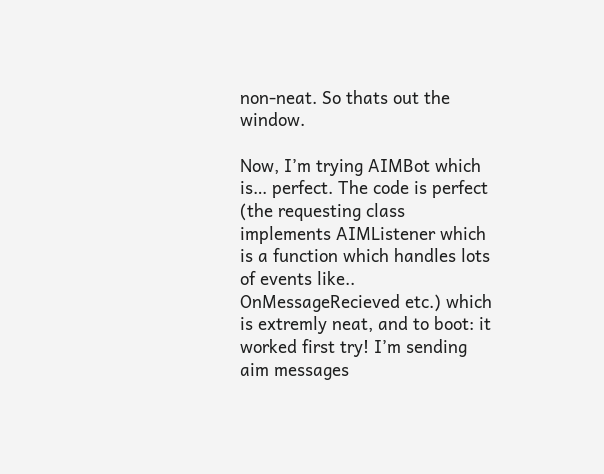non-neat. So thats out the window.

Now, I’m trying AIMBot which is… perfect. The code is perfect (the requesting class implements AIMListener which is a function which handles lots of events like.. OnMessageRecieved etc.) which is extremly neat, and to boot: it worked first try! I’m sending aim messages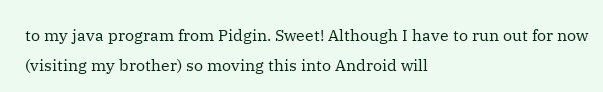to my java program from Pidgin. Sweet! Although I have to run out for now (visiting my brother) so moving this into Android will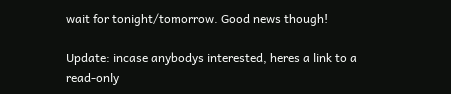wait for tonight/tomorrow. Good news though!

Update: incase anybodys interested, heres a link to a read-only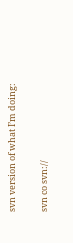svn version of what I’m doing:

svn co svn://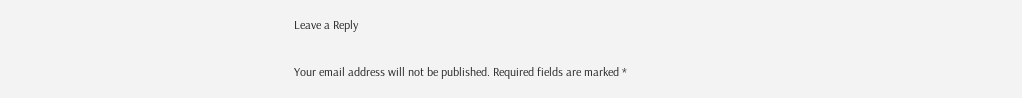Leave a Reply

Your email address will not be published. Required fields are marked *